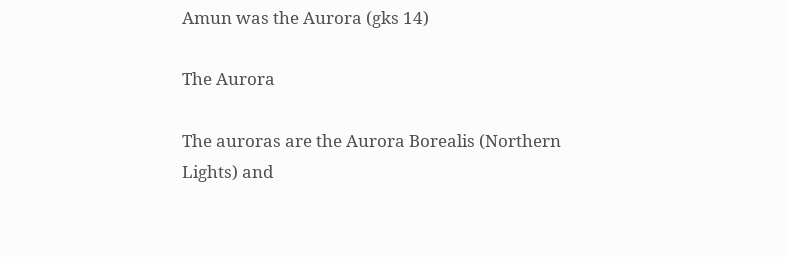Amun was the Aurora (gks 14)

The Aurora

The auroras are the Aurora Borealis (Northern Lights) and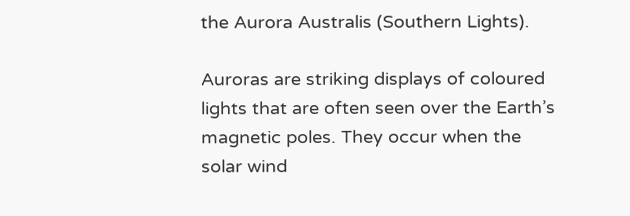the Aurora Australis (Southern Lights).

Auroras are striking displays of coloured lights that are often seen over the Earth’s magnetic poles. They occur when the solar wind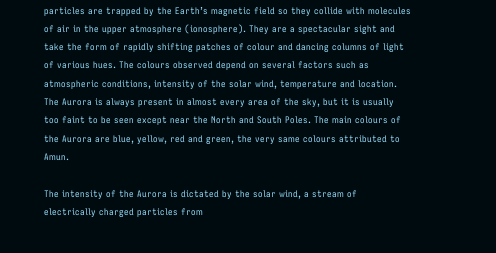particles are trapped by the Earth’s magnetic field so they collide with molecules of air in the upper atmosphere (ionosphere). They are a spectacular sight and take the form of rapidly shifting patches of colour and dancing columns of light of various hues. The colours observed depend on several factors such as atmospheric conditions, intensity of the solar wind, temperature and location. The Aurora is always present in almost every area of the sky, but it is usually too faint to be seen except near the North and South Poles. The main colours of the Aurora are blue, yellow, red and green, the very same colours attributed to Amun.

The intensity of the Aurora is dictated by the solar wind, a stream of electrically charged particles from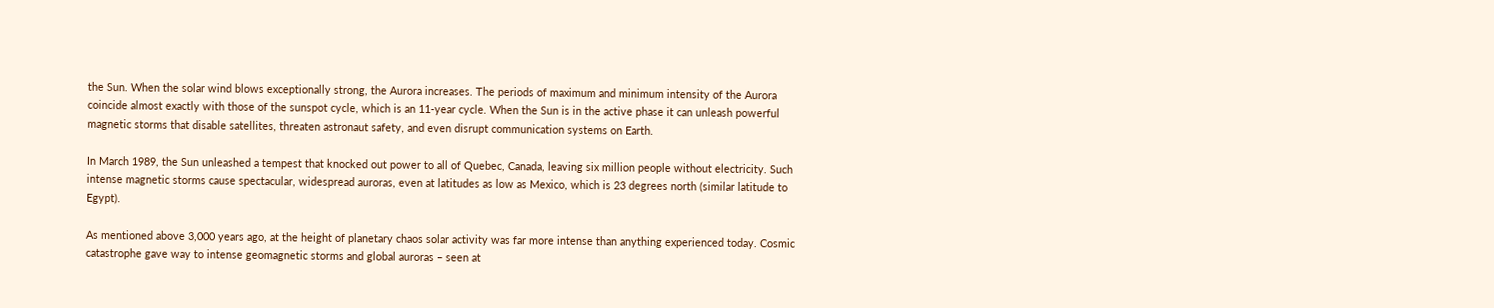the Sun. When the solar wind blows exceptionally strong, the Aurora increases. The periods of maximum and minimum intensity of the Aurora coincide almost exactly with those of the sunspot cycle, which is an 11-year cycle. When the Sun is in the active phase it can unleash powerful magnetic storms that disable satellites, threaten astronaut safety, and even disrupt communication systems on Earth.

In March 1989, the Sun unleashed a tempest that knocked out power to all of Quebec, Canada, leaving six million people without electricity. Such intense magnetic storms cause spectacular, widespread auroras, even at latitudes as low as Mexico, which is 23 degrees north (similar latitude to Egypt).

As mentioned above 3,000 years ago, at the height of planetary chaos solar activity was far more intense than anything experienced today. Cosmic catastrophe gave way to intense geomagnetic storms and global auroras – seen at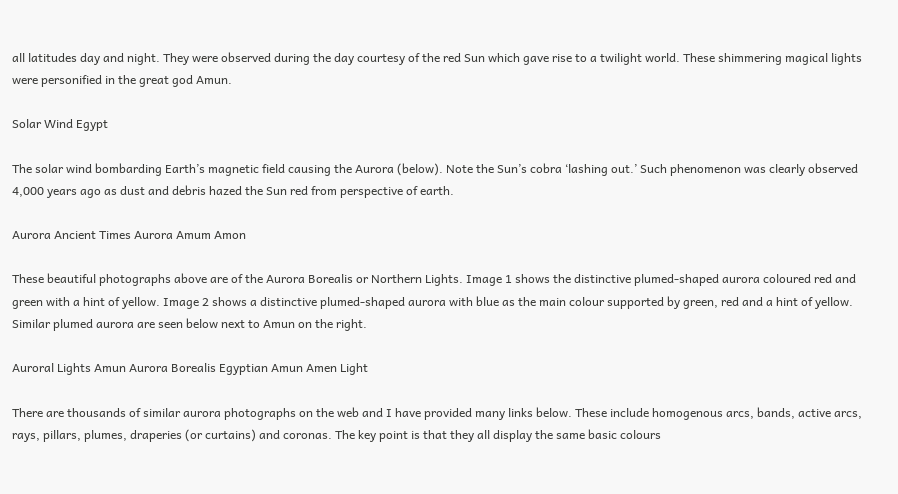all latitudes day and night. They were observed during the day courtesy of the red Sun which gave rise to a twilight world. These shimmering magical lights were personified in the great god Amun.

Solar Wind Egypt

The solar wind bombarding Earth’s magnetic field causing the Aurora (below). Note the Sun’s cobra ‘lashing out.’ Such phenomenon was clearly observed 4,000 years ago as dust and debris hazed the Sun red from perspective of earth.

Aurora Ancient Times Aurora Amum Amon

These beautiful photographs above are of the Aurora Borealis or Northern Lights. Image 1 shows the distinctive plumed-shaped aurora coloured red and green with a hint of yellow. Image 2 shows a distinctive plumed-shaped aurora with blue as the main colour supported by green, red and a hint of yellow. Similar plumed aurora are seen below next to Amun on the right.

Auroral Lights Amun Aurora Borealis Egyptian Amun Amen Light

There are thousands of similar aurora photographs on the web and I have provided many links below. These include homogenous arcs, bands, active arcs, rays, pillars, plumes, draperies (or curtains) and coronas. The key point is that they all display the same basic colours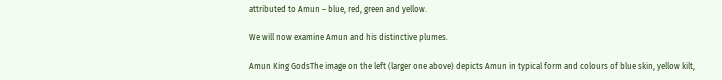attributed to Amun – blue, red, green and yellow.

We will now examine Amun and his distinctive plumes.

Amun King GodsThe image on the left (larger one above) depicts Amun in typical form and colours of blue skin, yellow kilt,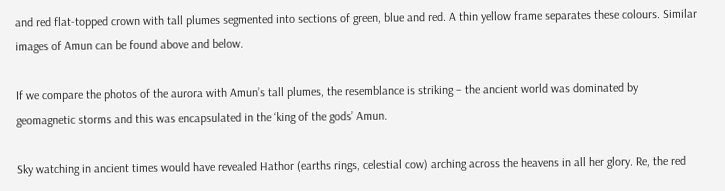and red flat-topped crown with tall plumes segmented into sections of green, blue and red. A thin yellow frame separates these colours. Similar images of Amun can be found above and below.

If we compare the photos of the aurora with Amun’s tall plumes, the resemblance is striking – the ancient world was dominated by geomagnetic storms and this was encapsulated in the ‘king of the gods’ Amun.

Sky watching in ancient times would have revealed Hathor (earths rings, celestial cow) arching across the heavens in all her glory. Re, the red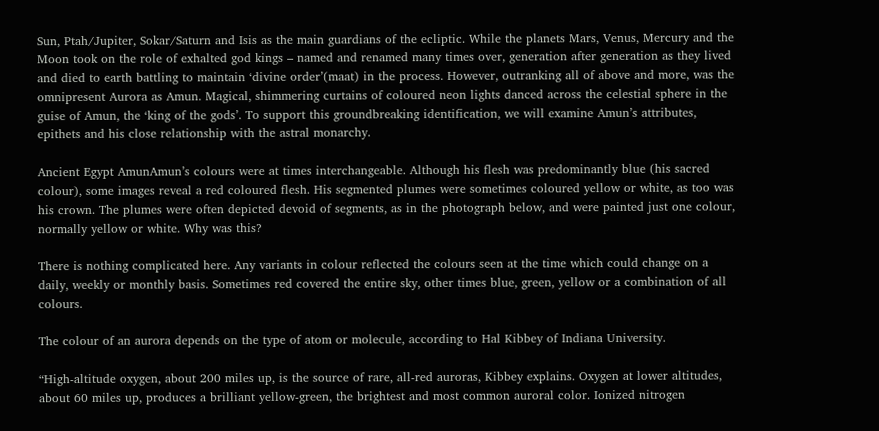Sun, Ptah/Jupiter, Sokar/Saturn and Isis as the main guardians of the ecliptic. While the planets Mars, Venus, Mercury and the Moon took on the role of exhalted god kings – named and renamed many times over, generation after generation as they lived and died to earth battling to maintain ‘divine order’(maat) in the process. However, outranking all of above and more, was the omnipresent Aurora as Amun. Magical, shimmering curtains of coloured neon lights danced across the celestial sphere in the guise of Amun, the ‘king of the gods’. To support this groundbreaking identification, we will examine Amun’s attributes, epithets and his close relationship with the astral monarchy.

Ancient Egypt AmunAmun’s colours were at times interchangeable. Although his flesh was predominantly blue (his sacred colour), some images reveal a red coloured flesh. His segmented plumes were sometimes coloured yellow or white, as too was his crown. The plumes were often depicted devoid of segments, as in the photograph below, and were painted just one colour, normally yellow or white. Why was this?

There is nothing complicated here. Any variants in colour reflected the colours seen at the time which could change on a daily, weekly or monthly basis. Sometimes red covered the entire sky, other times blue, green, yellow or a combination of all colours.

The colour of an aurora depends on the type of atom or molecule, according to Hal Kibbey of Indiana University.

“High-altitude oxygen, about 200 miles up, is the source of rare, all-red auroras, Kibbey explains. Oxygen at lower altitudes, about 60 miles up, produces a brilliant yellow-green, the brightest and most common auroral color. Ionized nitrogen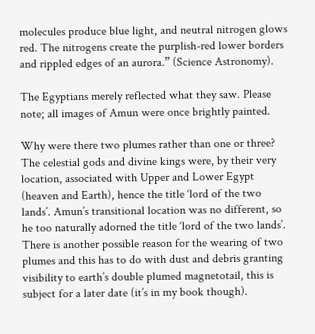molecules produce blue light, and neutral nitrogen glows red. The nitrogens create the purplish-red lower borders and rippled edges of an aurora.” (Science Astronomy).

The Egyptians merely reflected what they saw. Please note; all images of Amun were once brightly painted.

Why were there two plumes rather than one or three? The celestial gods and divine kings were, by their very location, associated with Upper and Lower Egypt (heaven and Earth), hence the title ‘lord of the two lands’. Amun’s transitional location was no different, so he too naturally adorned the title ‘lord of the two lands’. There is another possible reason for the wearing of two plumes and this has to do with dust and debris granting visibility to earth’s double plumed magnetotail, this is subject for a later date (it’s in my book though).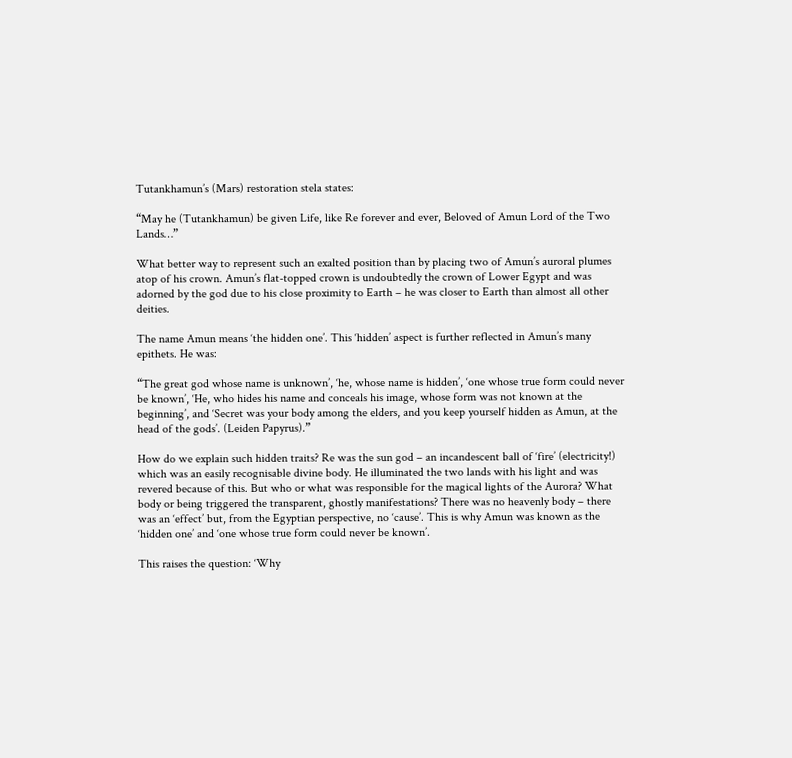Tutankhamun’s (Mars) restoration stela states:

“May he (Tutankhamun) be given Life, like Re forever and ever, Beloved of Amun Lord of the Two Lands…”

What better way to represent such an exalted position than by placing two of Amun’s auroral plumes atop of his crown. Amun’s flat-topped crown is undoubtedly the crown of Lower Egypt and was adorned by the god due to his close proximity to Earth – he was closer to Earth than almost all other deities.

The name Amun means ‘the hidden one’. This ‘hidden’ aspect is further reflected in Amun’s many epithets. He was:

“The great god whose name is unknown’, ‘he, whose name is hidden’, ‘one whose true form could never be known’, ‘He, who hides his name and conceals his image, whose form was not known at the beginning’, and ‘Secret was your body among the elders, and you keep yourself hidden as Amun, at the head of the gods’. (Leiden Papyrus).”

How do we explain such hidden traits? Re was the sun god – an incandescent ball of ‘fire’ (electricity!) which was an easily recognisable divine body. He illuminated the two lands with his light and was revered because of this. But who or what was responsible for the magical lights of the Aurora? What body or being triggered the transparent, ghostly manifestations? There was no heavenly body – there was an ‘effect’ but, from the Egyptian perspective, no ‘cause’. This is why Amun was known as the ‘hidden one’ and ‘one whose true form could never be known’.

This raises the question: ‘Why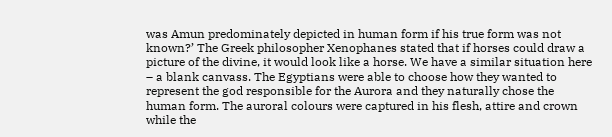was Amun predominately depicted in human form if his true form was not known?’ The Greek philosopher Xenophanes stated that if horses could draw a picture of the divine, it would look like a horse. We have a similar situation here – a blank canvass. The Egyptians were able to choose how they wanted to represent the god responsible for the Aurora and they naturally chose the human form. The auroral colours were captured in his flesh, attire and crown while the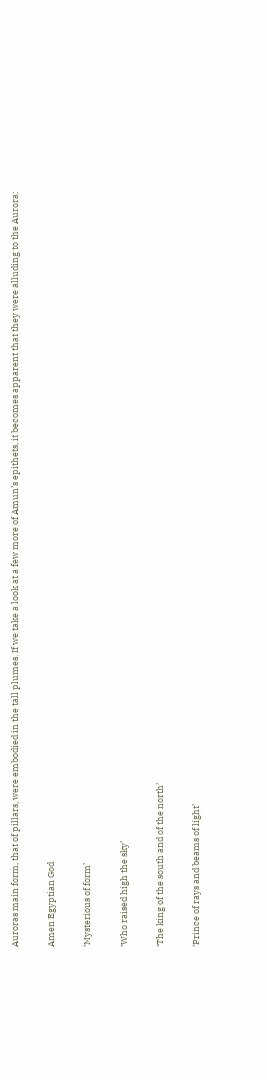Auroras main form, that of pillars, were embodied in the tall plumes. If we take a look at a few more of Amun’s epithets, it becomes apparent that they were alluding to the Aurora:

Amen Egyptian God

‘Mysterious of form’

‘Who raised high the sky’

‘The king of the south and of the north’

‘Prince of rays and beams of light’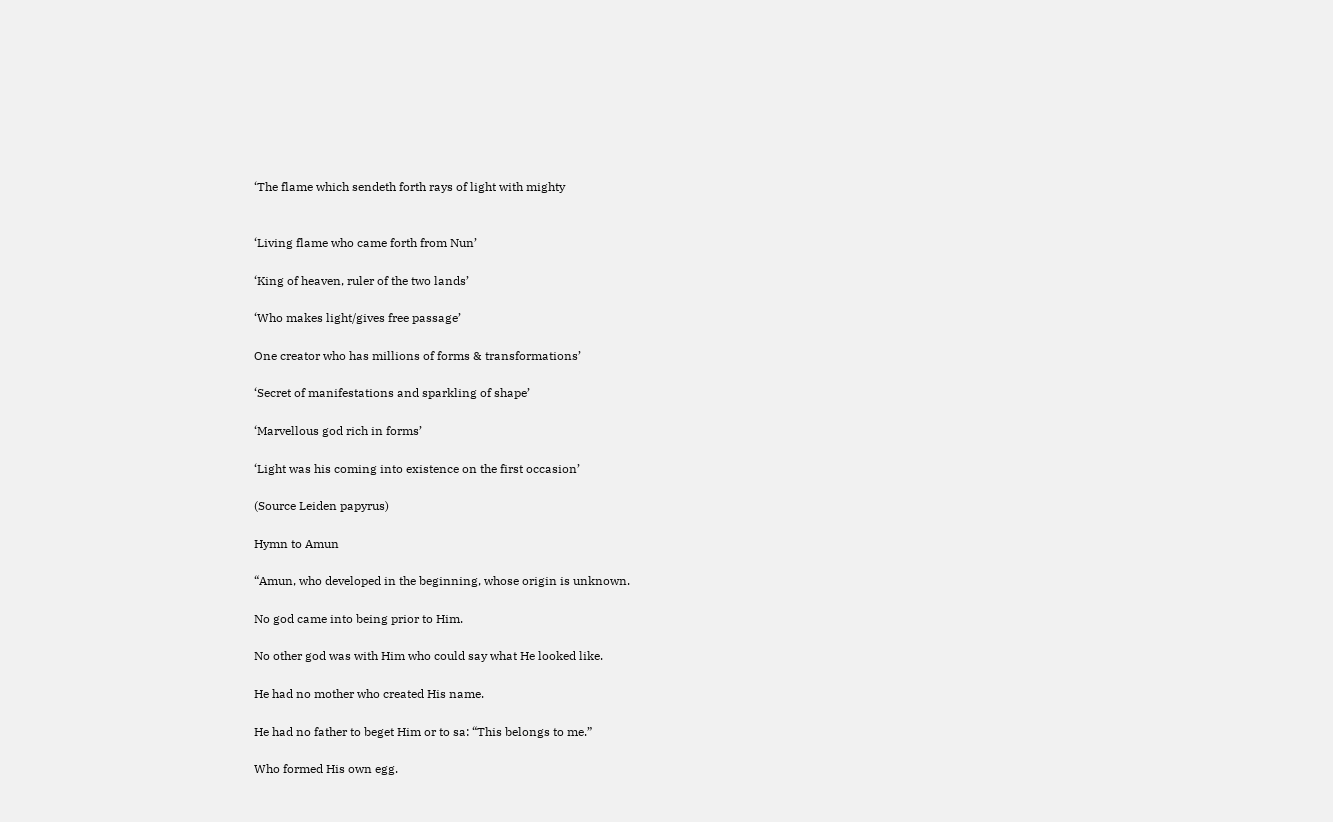‘The flame which sendeth forth rays of light with mighty


‘Living flame who came forth from Nun’

‘King of heaven, ruler of the two lands’

‘Who makes light/gives free passage’

One creator who has millions of forms & transformations’

‘Secret of manifestations and sparkling of shape’

‘Marvellous god rich in forms’

‘Light was his coming into existence on the first occasion’

(Source Leiden papyrus)

Hymn to Amun

“Amun, who developed in the beginning, whose origin is unknown.

No god came into being prior to Him.

No other god was with Him who could say what He looked like.

He had no mother who created His name.

He had no father to beget Him or to sa: “This belongs to me.”

Who formed His own egg.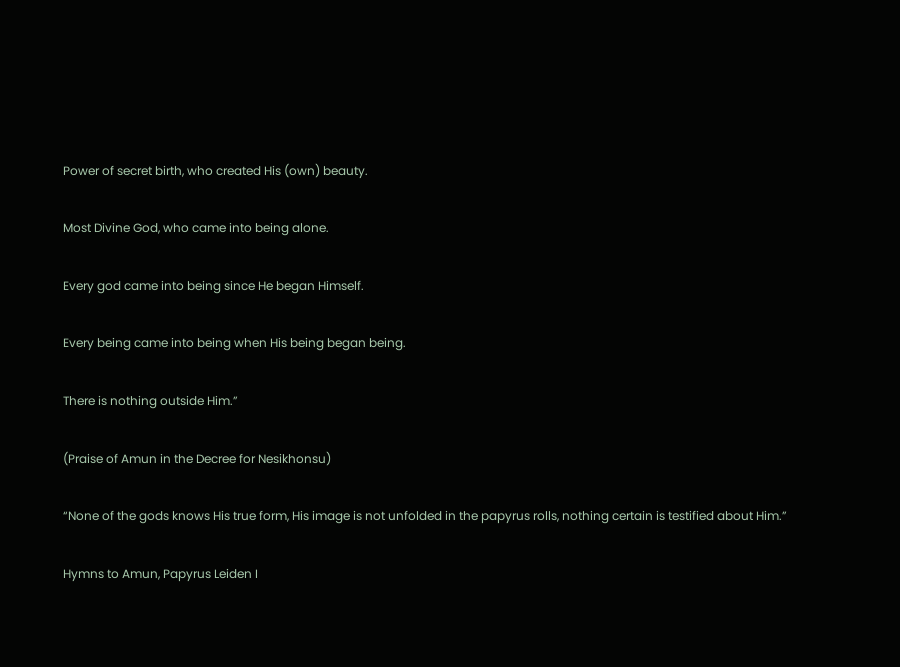Power of secret birth, who created His (own) beauty.

Most Divine God, who came into being alone.

Every god came into being since He began Himself.

Every being came into being when His being began being.

There is nothing outside Him.”

(Praise of Amun in the Decree for Nesikhonsu)

“None of the gods knows His true form, His image is not unfolded in the papyrus rolls, nothing certain is testified about Him.”

Hymns to Amun, Papyrus Leiden I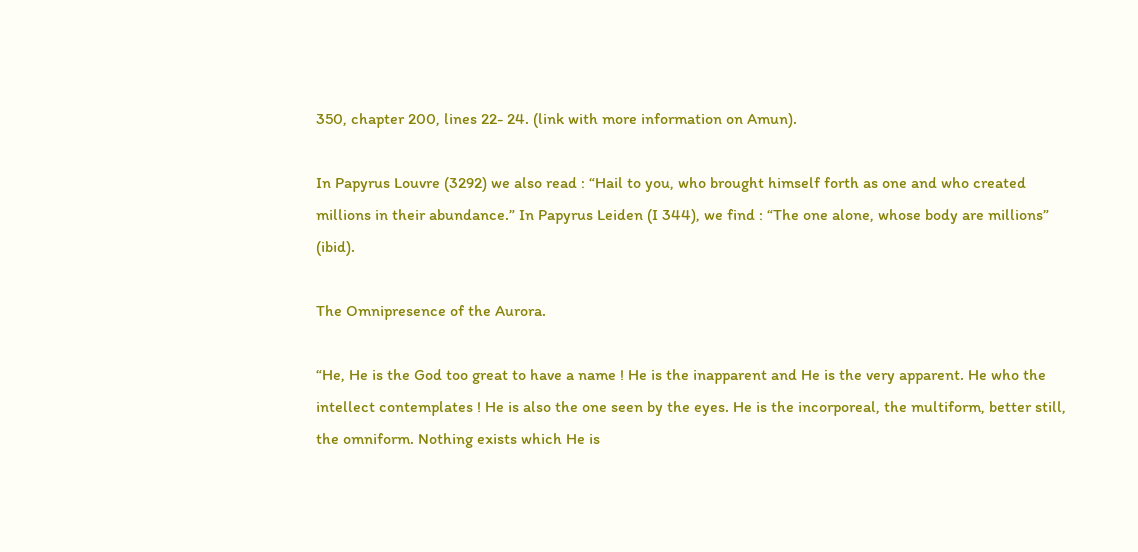350, chapter 200, lines 22- 24. (link with more information on Amun).

In Papyrus Louvre (3292) we also read : “Hail to you, who brought himself forth as one and who created millions in their abundance.” In Papyrus Leiden (I 344), we find : “The one alone, whose body are millions” (ibid).

The Omnipresence of the Aurora.

“He, He is the God too great to have a name ! He is the inapparent and He is the very apparent. He who the intellect contemplates ! He is also the one seen by the eyes. He is the incorporeal, the multiform, better still, the omniform. Nothing exists which He is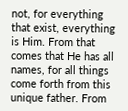not, for everything that exist, everything is Him. From that comes that He has all names, for all things come forth from this unique father. From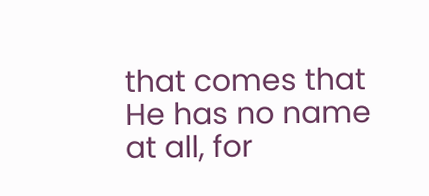that comes that He has no name at all, for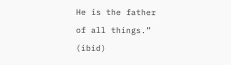He is the father of all things.” (ibid)